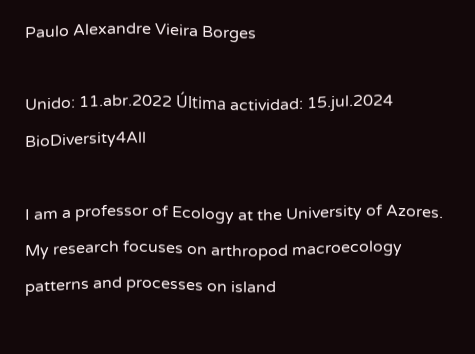Paulo Alexandre Vieira Borges

Unido: 11.abr.2022 Última actividad: 15.jul.2024 BioDiversity4All

I am a professor of Ecology at the University of Azores. My research focuses on arthropod macroecology patterns and processes on island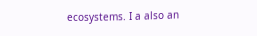ecosystems. I a also an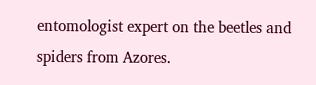entomologist expert on the beetles and spiders from Azores.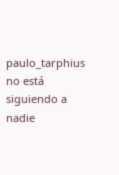paulo_tarphius no está siguiendo a nadie